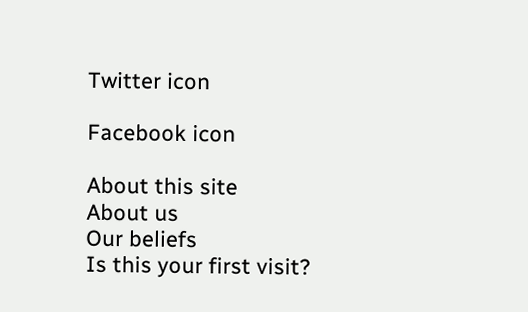Twitter icon

Facebook icon

About this site
About us
Our beliefs
Is this your first visit?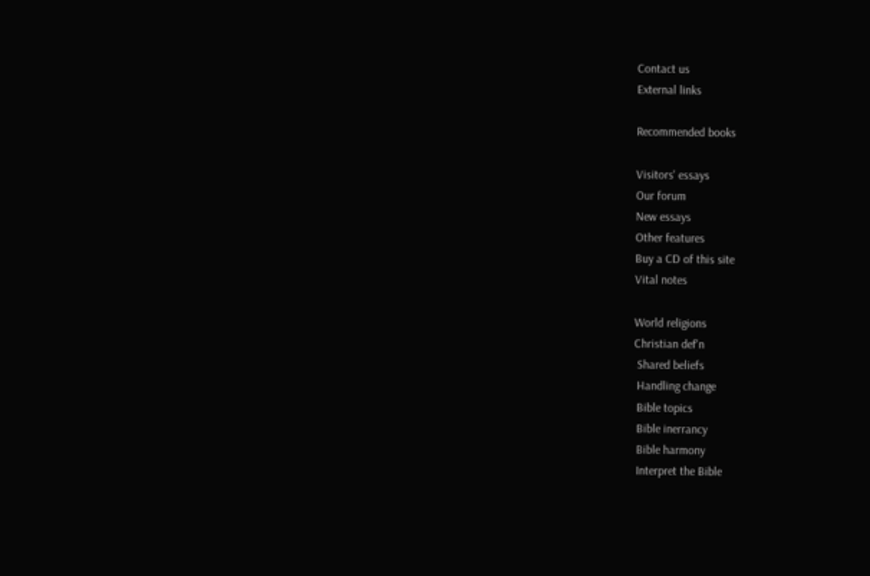Contact us
External links

Recommended books

Visitors' essays
Our forum
New essays
Other features
Buy a CD of this site
Vital notes

World religions
Christian def'n
 Shared beliefs
 Handling change
 Bible topics
 Bible inerrancy
 Bible harmony
 Interpret the Bible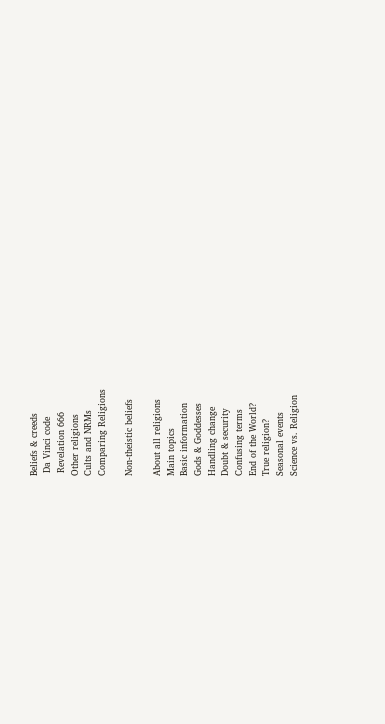Beliefs & creeds
 Da Vinci code
 Revelation 666
Other religions
Cults and NRMs
Comparing Religions

Non-theistic beliefs

About all religions
Main topics
Basic information
Gods & Goddesses
Handling change
Doubt & security
Confusing terms
End of the World?
True religion?
Seasonal events
Science vs. Religion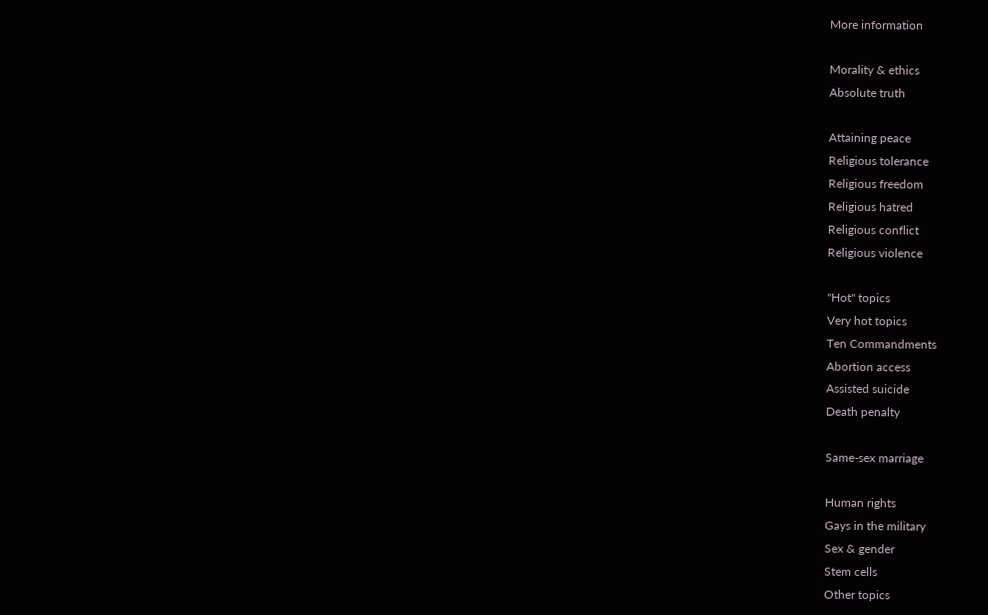More information

Morality & ethics
Absolute truth

Attaining peace
Religious tolerance
Religious freedom
Religious hatred
Religious conflict
Religious violence

"Hot" topics
Very hot topics
Ten Commandments
Abortion access
Assisted suicide
Death penalty

Same-sex marriage

Human rights
Gays in the military
Sex & gender
Stem cells
Other topics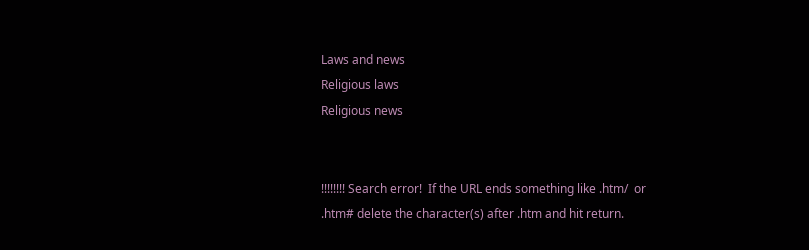Laws and news
Religious laws
Religious news


!!!!!!!! Search error!  If the URL ends something like .htm/  or .htm# delete the character(s) after .htm and hit return.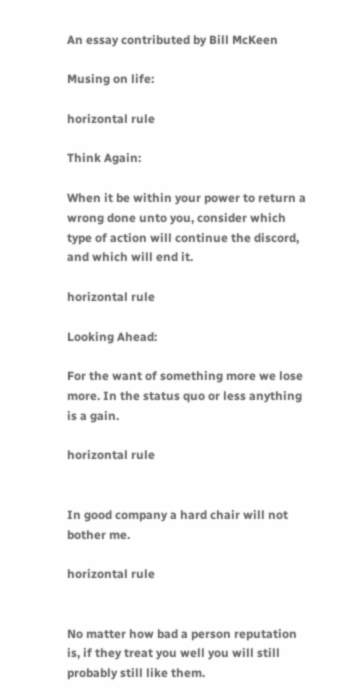An essay contributed by Bill McKeen

Musing on life:

horizontal rule

Think Again:

When it be within your power to return a wrong done unto you, consider which type of action will continue the discord, and which will end it.

horizontal rule

Looking Ahead:

For the want of something more we lose more. In the status quo or less anything is a gain.

horizontal rule


In good company a hard chair will not bother me.

horizontal rule


No matter how bad a person reputation is, if they treat you well you will still probably still like them.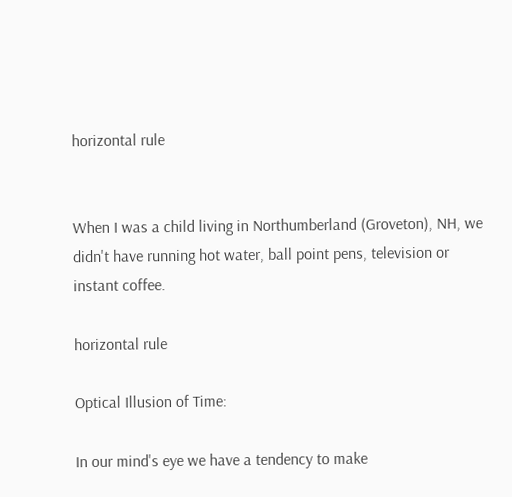horizontal rule


When I was a child living in Northumberland (Groveton), NH, we didn't have running hot water, ball point pens, television or instant coffee.

horizontal rule

Optical Illusion of Time:

In our mind's eye we have a tendency to make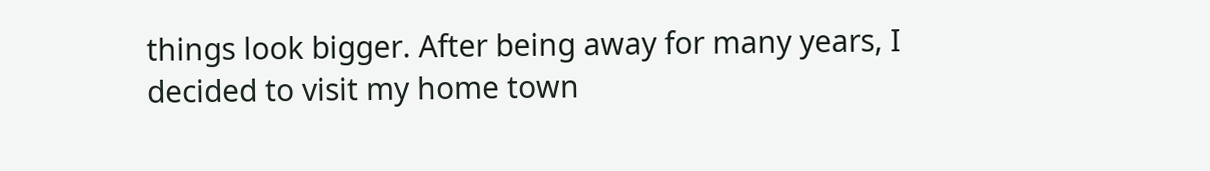things look bigger. After being away for many years, I decided to visit my home town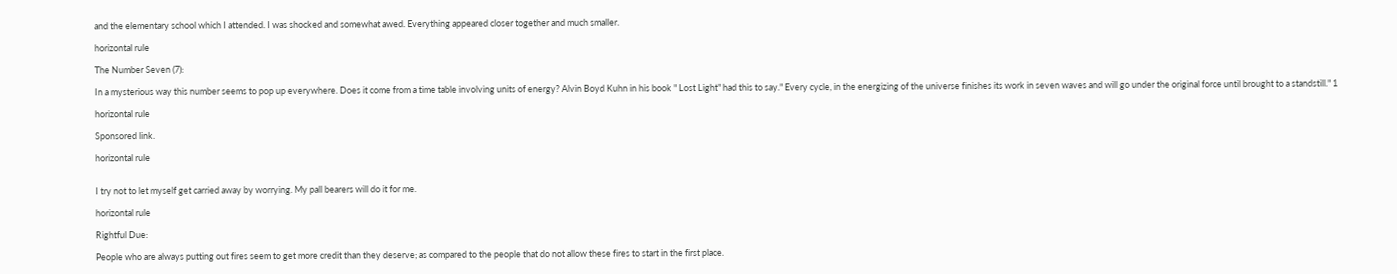and the elementary school which I attended. I was shocked and somewhat awed. Everything appeared closer together and much smaller.

horizontal rule

The Number Seven (7):

In a mysterious way this number seems to pop up everywhere. Does it come from a time table involving units of energy? Alvin Boyd Kuhn in his book " Lost Light" had this to say." Every cycle, in the energizing of the universe finishes its work in seven waves and will go under the original force until brought to a standstill." 1

horizontal rule

Sponsored link.

horizontal rule


I try not to let myself get carried away by worrying. My pall bearers will do it for me.

horizontal rule

Rightful Due:

People who are always putting out fires seem to get more credit than they deserve; as compared to the people that do not allow these fires to start in the first place.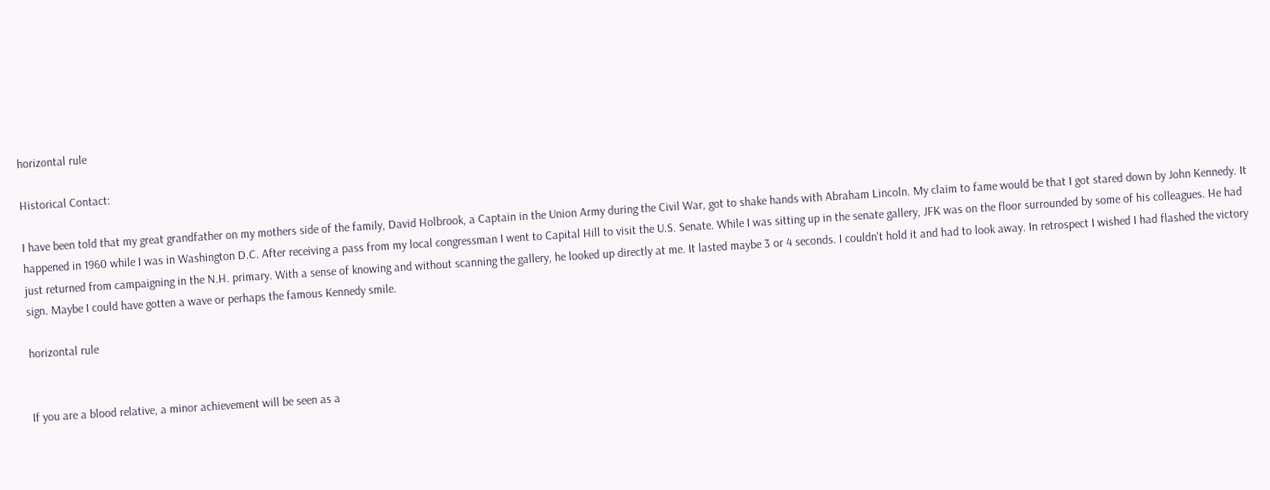horizontal rule

Historical Contact:

I have been told that my great grandfather on my mothers side of the family, David Holbrook, a Captain in the Union Army during the Civil War, got to shake hands with Abraham Lincoln. My claim to fame would be that I got stared down by John Kennedy. It happened in 1960 while I was in Washington D.C. After receiving a pass from my local congressman I went to Capital Hill to visit the U.S. Senate. While I was sitting up in the senate gallery, JFK was on the floor surrounded by some of his colleagues. He had just returned from campaigning in the N.H. primary. With a sense of knowing and without scanning the gallery, he looked up directly at me. It lasted maybe 3 or 4 seconds. I couldn't hold it and had to look away. In retrospect I wished I had flashed the victory sign. Maybe I could have gotten a wave or perhaps the famous Kennedy smile.

horizontal rule


If you are a blood relative, a minor achievement will be seen as a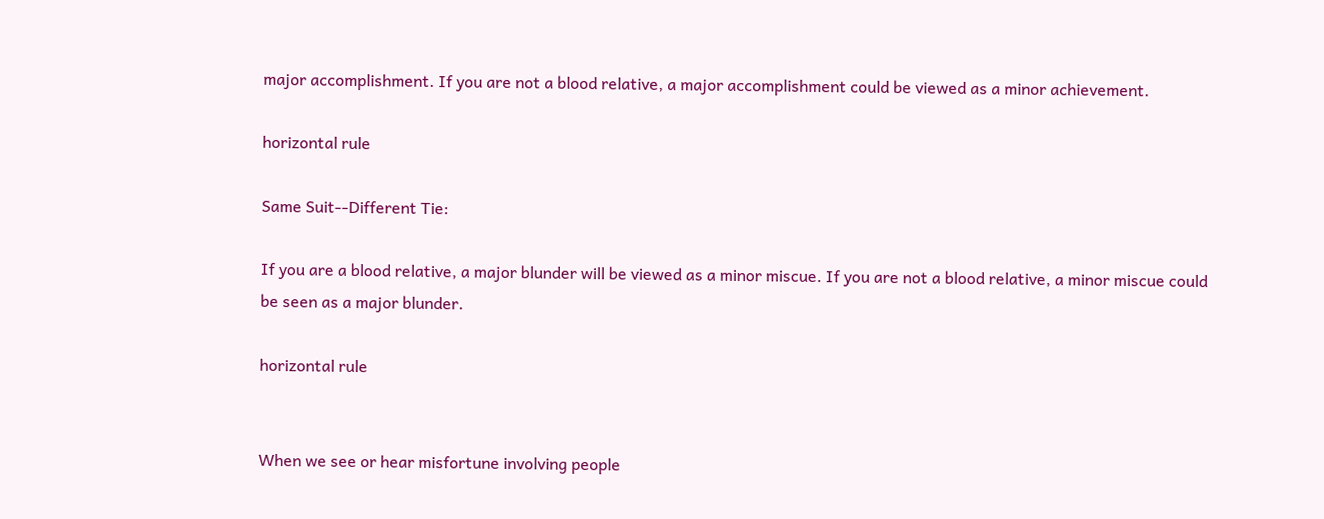major accomplishment. If you are not a blood relative, a major accomplishment could be viewed as a minor achievement.

horizontal rule

Same Suit--Different Tie:

If you are a blood relative, a major blunder will be viewed as a minor miscue. If you are not a blood relative, a minor miscue could be seen as a major blunder.

horizontal rule


When we see or hear misfortune involving people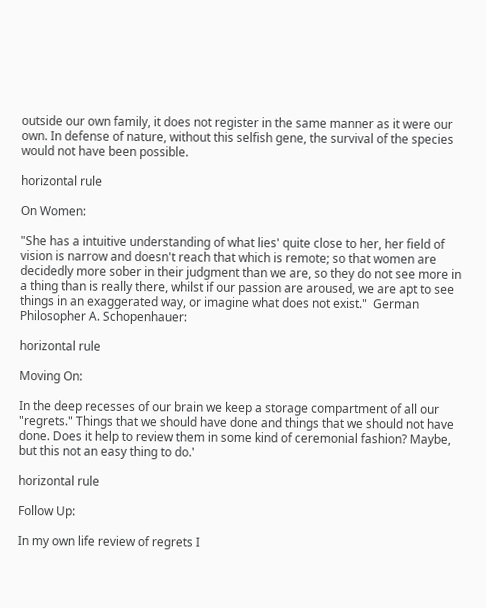outside our own family, it does not register in the same manner as it were our own. In defense of nature, without this selfish gene, the survival of the species would not have been possible.

horizontal rule

On Women:

"She has a intuitive understanding of what lies' quite close to her, her field of vision is narrow and doesn't reach that which is remote; so that women are decidedly more sober in their judgment than we are, so they do not see more in a thing than is really there, whilst if our passion are aroused, we are apt to see things in an exaggerated way, or imagine what does not exist."  German Philosopher A. Schopenhauer:

horizontal rule

Moving On:

In the deep recesses of our brain we keep a storage compartment of all our "regrets." Things that we should have done and things that we should not have done. Does it help to review them in some kind of ceremonial fashion? Maybe, but this not an easy thing to do.'

horizontal rule

Follow Up:

In my own life review of regrets I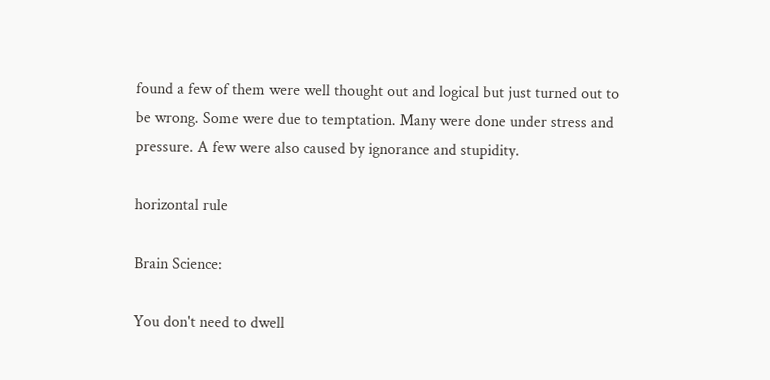found a few of them were well thought out and logical but just turned out to be wrong. Some were due to temptation. Many were done under stress and pressure. A few were also caused by ignorance and stupidity.

horizontal rule

Brain Science:

You don't need to dwell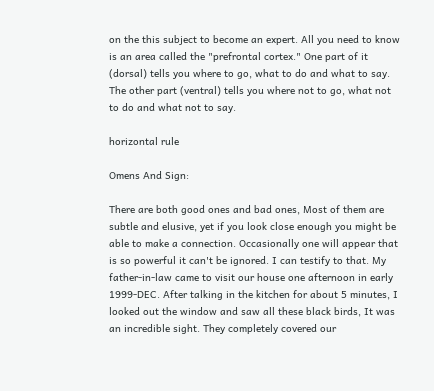on the this subject to become an expert. All you need to know is an area called the "prefrontal cortex." One part of it (dorsal) tells you where to go, what to do and what to say. The other part (ventral) tells you where not to go, what not to do and what not to say.

horizontal rule

Omens And Sign:

There are both good ones and bad ones, Most of them are subtle and elusive, yet if you look close enough you might be able to make a connection. Occasionally one will appear that is so powerful it can't be ignored. I can testify to that. My father-in-law came to visit our house one afternoon in early 1999-DEC. After talking in the kitchen for about 5 minutes, I looked out the window and saw all these black birds, It was an incredible sight. They completely covered our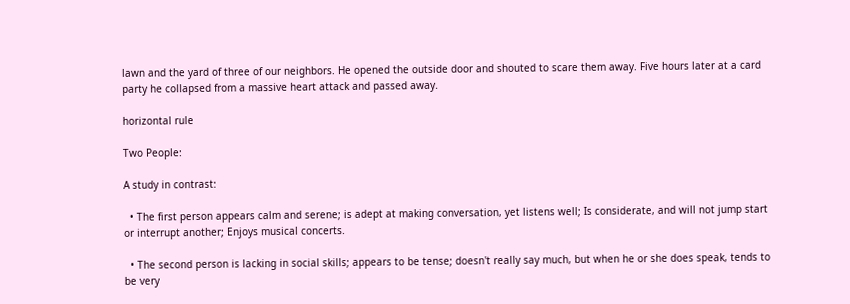lawn and the yard of three of our neighbors. He opened the outside door and shouted to scare them away. Five hours later at a card party he collapsed from a massive heart attack and passed away.

horizontal rule

Two People:

A study in contrast:

  • The first person appears calm and serene; is adept at making conversation, yet listens well; Is considerate, and will not jump start or interrupt another; Enjoys musical concerts.

  • The second person is lacking in social skills; appears to be tense; doesn't really say much, but when he or she does speak, tends to be very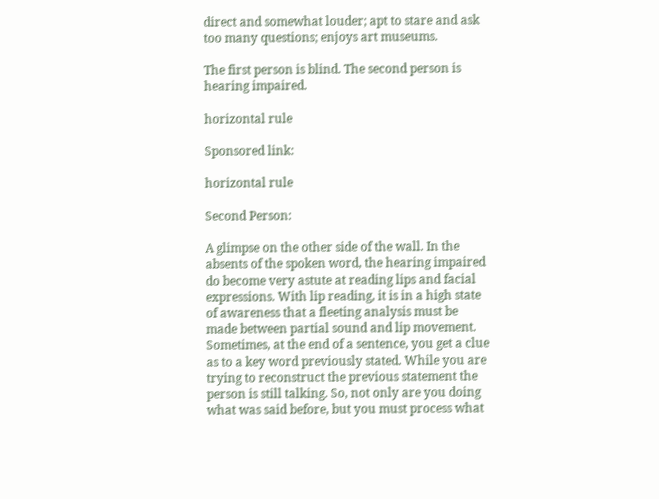direct and somewhat louder; apt to stare and ask too many questions; enjoys art museums.

The first person is blind. The second person is hearing impaired.

horizontal rule

Sponsored link:

horizontal rule

Second Person:

A glimpse on the other side of the wall. In the absents of the spoken word, the hearing impaired do become very astute at reading lips and facial expressions. With lip reading, it is in a high state of awareness that a fleeting analysis must be made between partial sound and lip movement. Sometimes, at the end of a sentence, you get a clue as to a key word previously stated. While you are trying to reconstruct the previous statement the person is still talking. So, not only are you doing what was said before, but you must process what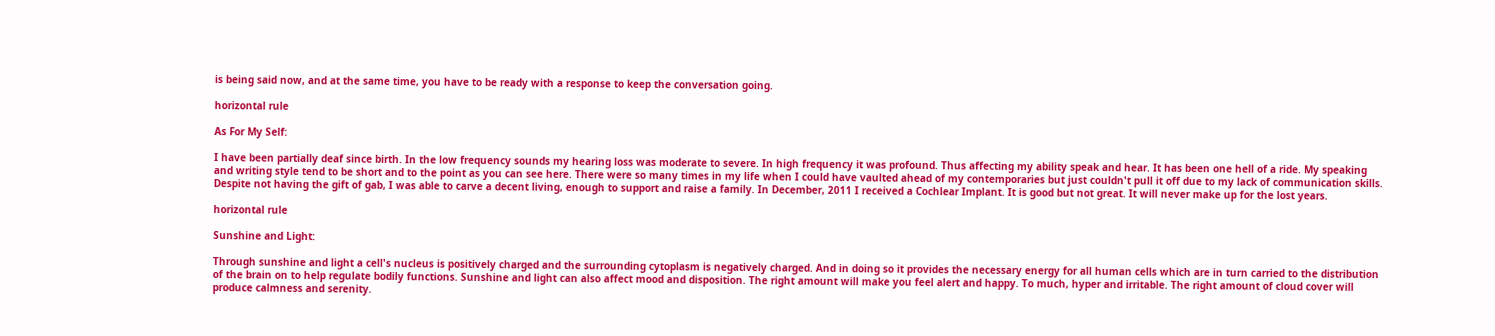is being said now, and at the same time, you have to be ready with a response to keep the conversation going.

horizontal rule

As For My Self:

I have been partially deaf since birth. In the low frequency sounds my hearing loss was moderate to severe. In high frequency it was profound. Thus affecting my ability speak and hear. It has been one hell of a ride. My speaking and writing style tend to be short and to the point as you can see here. There were so many times in my life when I could have vaulted ahead of my contemporaries but just couldn't pull it off due to my lack of communication skills. Despite not having the gift of gab, I was able to carve a decent living, enough to support and raise a family. In December, 2011 I received a Cochlear Implant. It is good but not great. It will never make up for the lost years.

horizontal rule

Sunshine and Light:

Through sunshine and light a cell's nucleus is positively charged and the surrounding cytoplasm is negatively charged. And in doing so it provides the necessary energy for all human cells which are in turn carried to the distribution of the brain on to help regulate bodily functions. Sunshine and light can also affect mood and disposition. The right amount will make you feel alert and happy. To much, hyper and irritable. The right amount of cloud cover will produce calmness and serenity.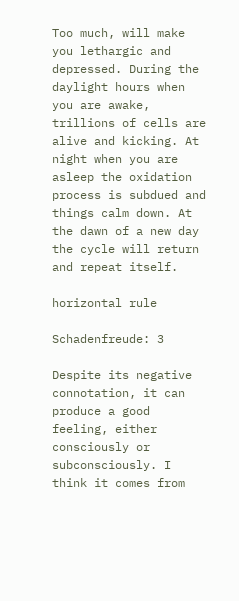Too much, will make you lethargic and depressed. During the daylight hours when you are awake, trillions of cells are alive and kicking. At night when you are asleep the oxidation process is subdued and things calm down. At the dawn of a new day the cycle will return and repeat itself.

horizontal rule

Schadenfreude: 3

Despite its negative connotation, it can produce a good feeling, either consciously or subconsciously. I think it comes from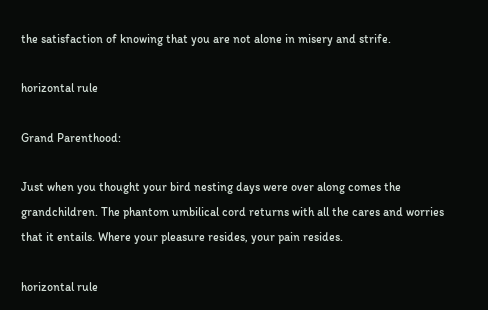the satisfaction of knowing that you are not alone in misery and strife.

horizontal rule

Grand Parenthood:

Just when you thought your bird nesting days were over along comes the grandchildren. The phantom umbilical cord returns with all the cares and worries that it entails. Where your pleasure resides, your pain resides.

horizontal rule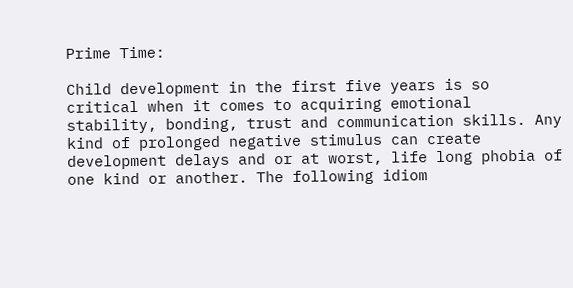Prime Time:

Child development in the first five years is so critical when it comes to acquiring emotional stability, bonding, trust and communication skills. Any kind of prolonged negative stimulus can create development delays and or at worst, life long phobia of one kind or another. The following idiom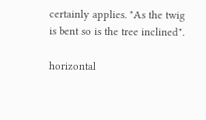certainly applies. "As the twig is bent so is the tree inclined".

horizontal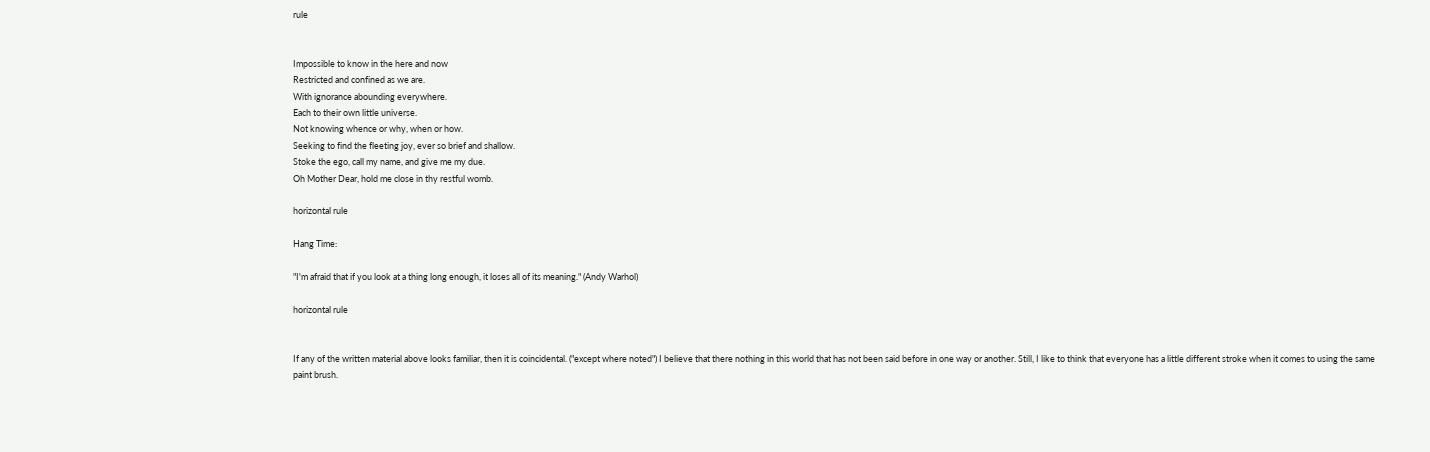rule


Impossible to know in the here and now
Restricted and confined as we are.
With ignorance abounding everywhere.
Each to their own little universe.
Not knowing whence or why, when or how.
Seeking to find the fleeting joy, ever so brief and shallow.
Stoke the ego, call my name, and give me my due.
Oh Mother Dear, hold me close in thy restful womb.

horizontal rule

Hang Time:

"I'm afraid that if you look at a thing long enough, it loses all of its meaning." (Andy Warhol)

horizontal rule


If any of the written material above looks familiar, then it is coincidental. ("except where noted") I believe that there nothing in this world that has not been said before in one way or another. Still, I like to think that everyone has a little different stroke when it comes to using the same paint brush.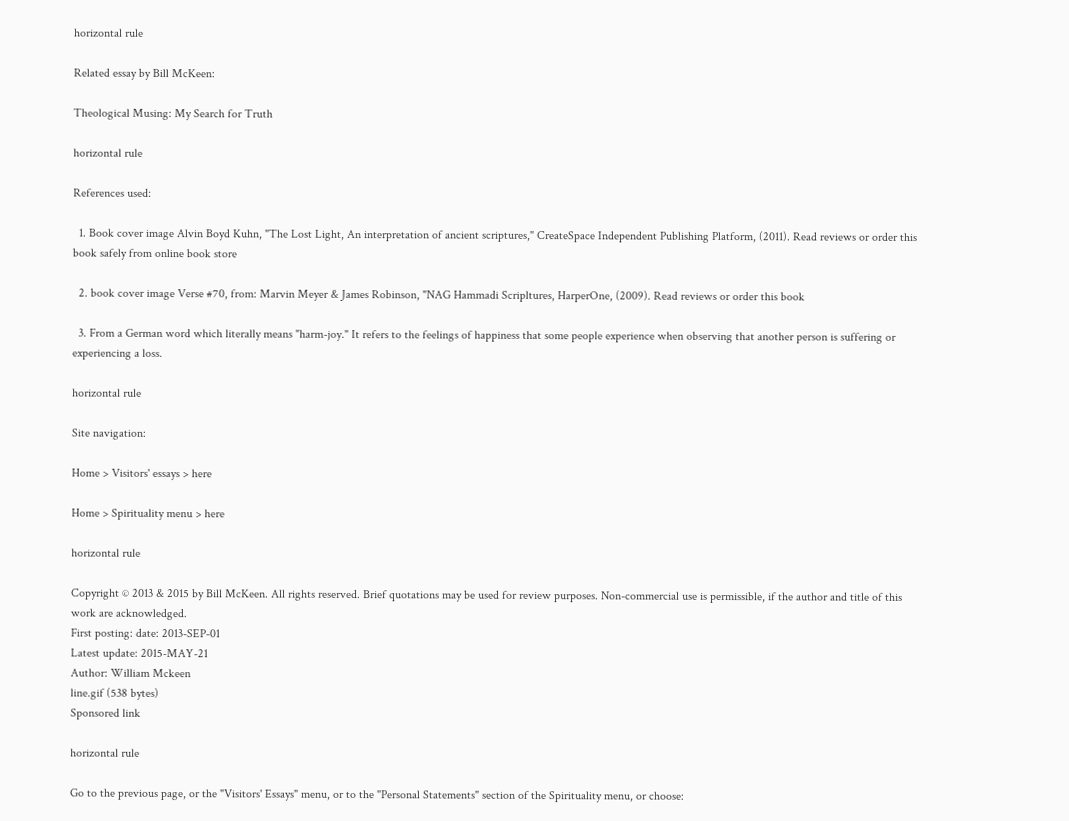horizontal rule

Related essay by Bill McKeen:

Theological Musing: My Search for Truth

horizontal rule

References used:

  1. Book cover image Alvin Boyd Kuhn, "The Lost Light, An interpretation of ancient scriptures," CreateSpace Independent Publishing Platform, (2011). Read reviews or order this book safely from online book store

  2. book cover image Verse #70, from: Marvin Meyer & James Robinson, "NAG Hammadi Scripltures, HarperOne, (2009). Read reviews or order this book

  3. From a German word which literally means "harm-joy." It refers to the feelings of happiness that some people experience when observing that another person is suffering or experiencing a loss.

horizontal rule

Site navigation:

Home > Visitors' essays > here

Home > Spirituality menu > here

horizontal rule

Copyright © 2013 & 2015 by Bill McKeen. All rights reserved. Brief quotations may be used for review purposes. Non-commercial use is permissible, if the author and title of this work are acknowledged.
First posting: date: 2013-SEP-01
Latest update: 2015-MAY-21
Author: William Mckeen
line.gif (538 bytes)
Sponsored link

horizontal rule

Go to the previous page, or the "Visitors' Essays" menu, or to the "Personal Statements" section of the Spirituality menu, or choose: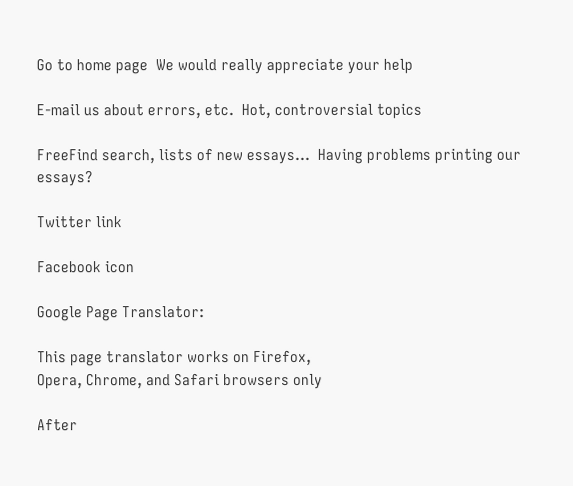Go to home page  We would really appreciate your help

E-mail us about errors, etc.  Hot, controversial topics

FreeFind search, lists of new essays...  Having problems printing our essays?

Twitter link

Facebook icon

Google Page Translator:

This page translator works on Firefox,
Opera, Chrome, and Safari browsers only

After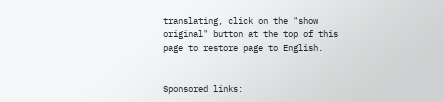translating, click on the "show
original" button at the top of this
page to restore page to English.


Sponsored links: